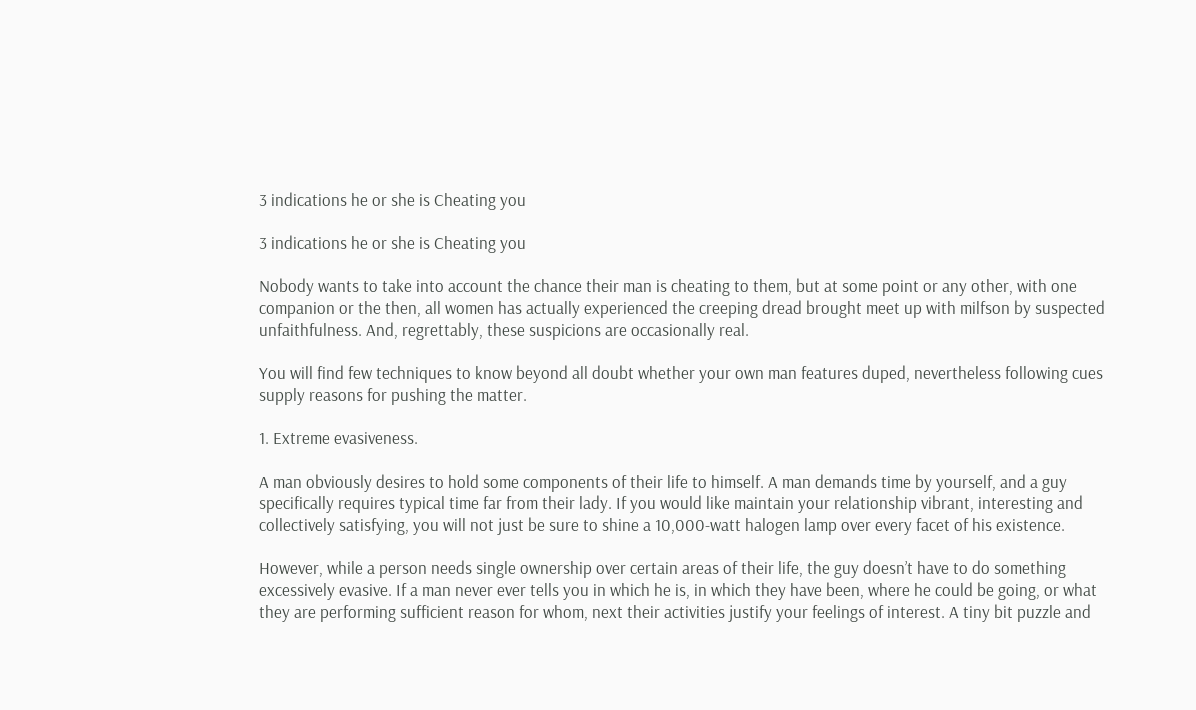3 indications he or she is Cheating you

3 indications he or she is Cheating you

Nobody wants to take into account the chance their man is cheating to them, but at some point or any other, with one companion or the then, all women has actually experienced the creeping dread brought meet up with milfson by suspected unfaithfulness. And, regrettably, these suspicions are occasionally real.

You will find few techniques to know beyond all doubt whether your own man features duped, nevertheless following cues supply reasons for pushing the matter.

1. Extreme evasiveness.

A man obviously desires to hold some components of their life to himself. A man demands time by yourself, and a guy specifically requires typical time far from their lady. If you would like maintain your relationship vibrant, interesting and collectively satisfying, you will not just be sure to shine a 10,000-watt halogen lamp over every facet of his existence.

However, while a person needs single ownership over certain areas of their life, the guy doesn’t have to do something excessively evasive. If a man never ever tells you in which he is, in which they have been, where he could be going, or what they are performing sufficient reason for whom, next their activities justify your feelings of interest. A tiny bit puzzle and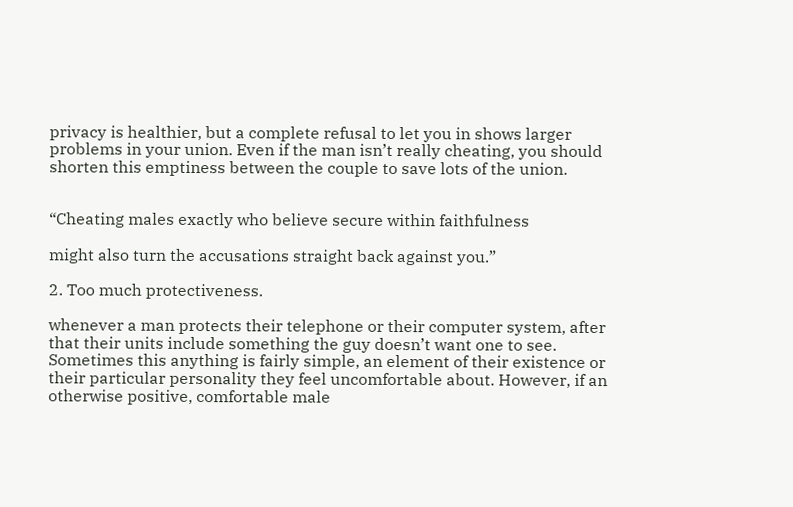privacy is healthier, but a complete refusal to let you in shows larger problems in your union. Even if the man isn’t really cheating, you should shorten this emptiness between the couple to save lots of the union.


“Cheating males exactly who believe secure within faithfulness

might also turn the accusations straight back against you.”

2. Too much protectiveness.

whenever a man protects their telephone or their computer system, after that their units include something the guy doesn’t want one to see. Sometimes this anything is fairly simple, an element of their existence or their particular personality they feel uncomfortable about. However, if an otherwise positive, comfortable male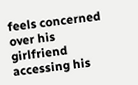feels concerned over his girlfriend accessing his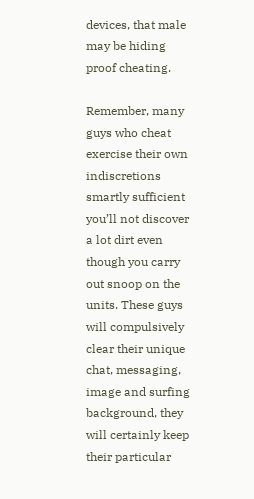devices, that male may be hiding proof cheating.

Remember, many guys who cheat exercise their own indiscretions smartly sufficient you’ll not discover a lot dirt even though you carry out snoop on the units. These guys will compulsively clear their unique chat, messaging, image and surfing background, they will certainly keep their particular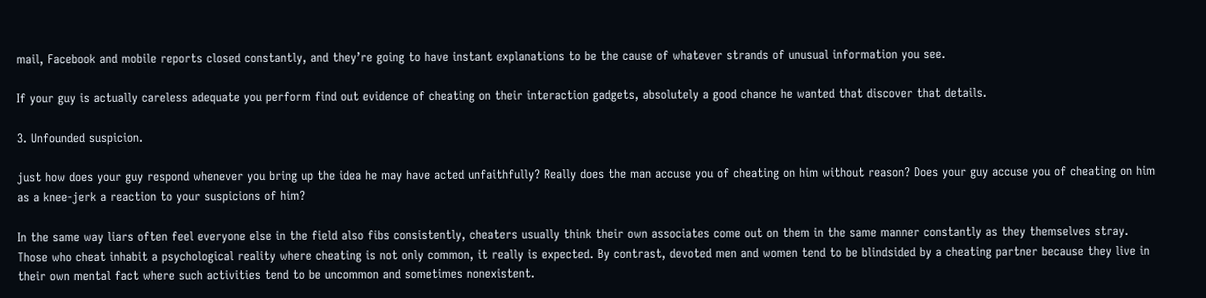mail, Facebook and mobile reports closed constantly, and they’re going to have instant explanations to be the cause of whatever strands of unusual information you see.

If your guy is actually careless adequate you perform find out evidence of cheating on their interaction gadgets, absolutely a good chance he wanted that discover that details.

3. Unfounded suspicion.

just how does your guy respond whenever you bring up the idea he may have acted unfaithfully? Really does the man accuse you of cheating on him without reason? Does your guy accuse you of cheating on him as a knee-jerk a reaction to your suspicions of him?

In the same way liars often feel everyone else in the field also fibs consistently, cheaters usually think their own associates come out on them in the same manner constantly as they themselves stray. Those who cheat inhabit a psychological reality where cheating is not only common, it really is expected. By contrast, devoted men and women tend to be blindsided by a cheating partner because they live in their own mental fact where such activities tend to be uncommon and sometimes nonexistent.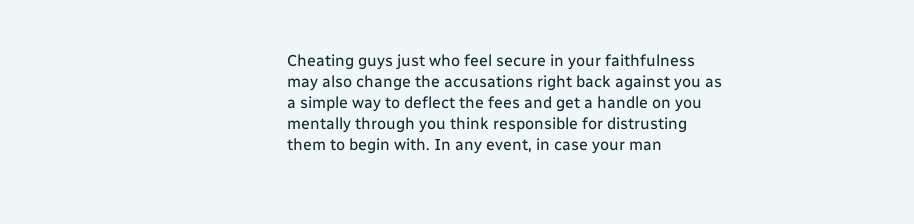Cheating guys just who feel secure in your faithfulness may also change the accusations right back against you as a simple way to deflect the fees and get a handle on you mentally through you think responsible for distrusting them to begin with. In any event, in case your man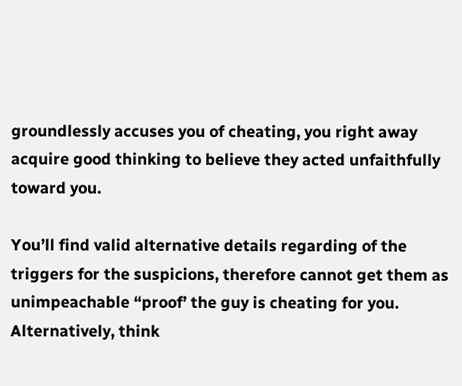groundlessly accuses you of cheating, you right away acquire good thinking to believe they acted unfaithfully toward you.

You’ll find valid alternative details regarding of the triggers for the suspicions, therefore cannot get them as unimpeachable “proof’ the guy is cheating for you. Alternatively, think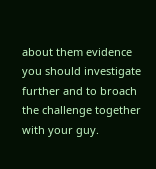about them evidence you should investigate further and to broach the challenge together with your guy.